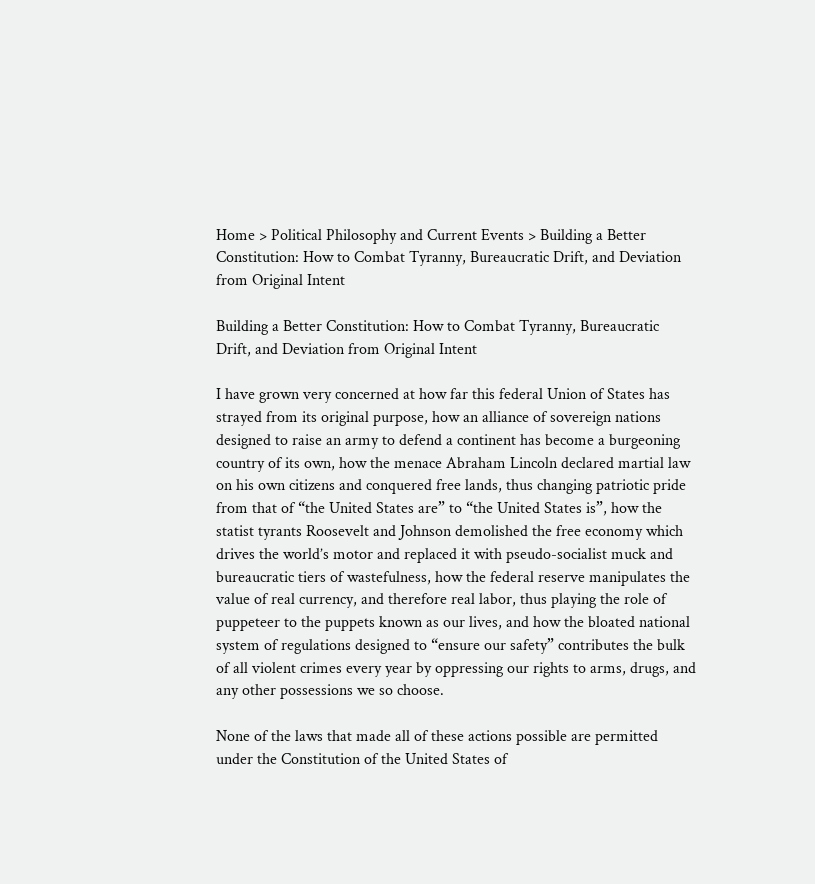Home > Political Philosophy and Current Events > Building a Better Constitution: How to Combat Tyranny, Bureaucratic Drift, and Deviation from Original Intent

Building a Better Constitution: How to Combat Tyranny, Bureaucratic Drift, and Deviation from Original Intent

I have grown very concerned at how far this federal Union of States has strayed from its original purpose, how an alliance of sovereign nations designed to raise an army to defend a continent has become a burgeoning country of its own, how the menace Abraham Lincoln declared martial law on his own citizens and conquered free lands, thus changing patriotic pride from that of “the United States are” to “the United States is”, how the statist tyrants Roosevelt and Johnson demolished the free economy which drives the world’s motor and replaced it with pseudo-socialist muck and bureaucratic tiers of wastefulness, how the federal reserve manipulates the value of real currency, and therefore real labor, thus playing the role of puppeteer to the puppets known as our lives, and how the bloated national system of regulations designed to “ensure our safety” contributes the bulk of all violent crimes every year by oppressing our rights to arms, drugs, and any other possessions we so choose.

None of the laws that made all of these actions possible are permitted under the Constitution of the United States of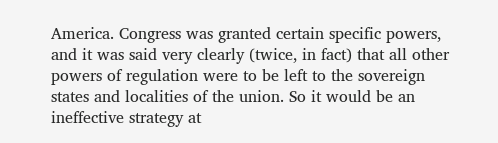America. Congress was granted certain specific powers, and it was said very clearly (twice, in fact) that all other powers of regulation were to be left to the sovereign states and localities of the union. So it would be an ineffective strategy at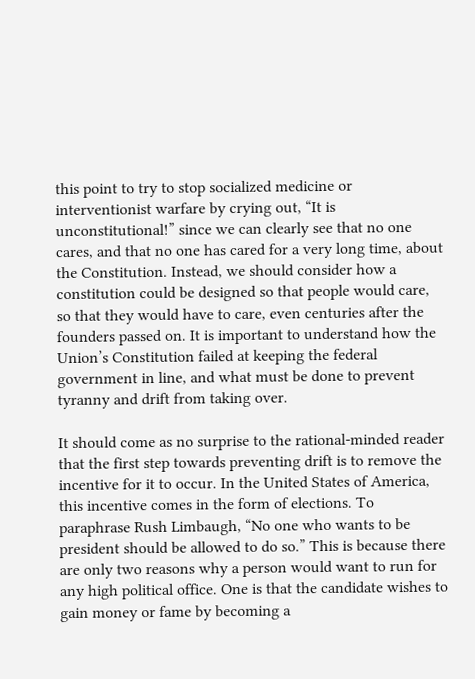this point to try to stop socialized medicine or interventionist warfare by crying out, “It is unconstitutional!” since we can clearly see that no one cares, and that no one has cared for a very long time, about the Constitution. Instead, we should consider how a constitution could be designed so that people would care, so that they would have to care, even centuries after the founders passed on. It is important to understand how the Union’s Constitution failed at keeping the federal government in line, and what must be done to prevent tyranny and drift from taking over.

It should come as no surprise to the rational-minded reader that the first step towards preventing drift is to remove the incentive for it to occur. In the United States of America, this incentive comes in the form of elections. To paraphrase Rush Limbaugh, “No one who wants to be president should be allowed to do so.” This is because there are only two reasons why a person would want to run for any high political office. One is that the candidate wishes to gain money or fame by becoming a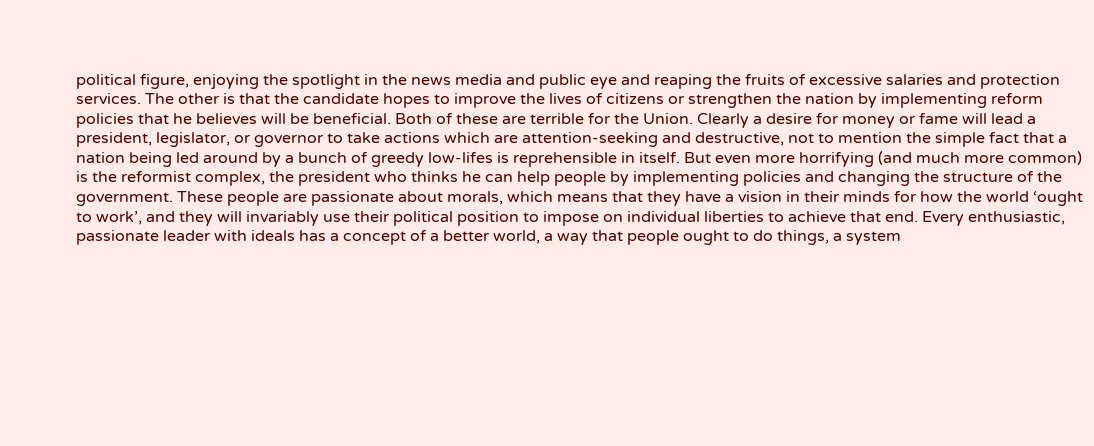political figure, enjoying the spotlight in the news media and public eye and reaping the fruits of excessive salaries and protection services. The other is that the candidate hopes to improve the lives of citizens or strengthen the nation by implementing reform policies that he believes will be beneficial. Both of these are terrible for the Union. Clearly a desire for money or fame will lead a president, legislator, or governor to take actions which are attention-seeking and destructive, not to mention the simple fact that a nation being led around by a bunch of greedy low-lifes is reprehensible in itself. But even more horrifying (and much more common) is the reformist complex, the president who thinks he can help people by implementing policies and changing the structure of the government. These people are passionate about morals, which means that they have a vision in their minds for how the world ‘ought to work’, and they will invariably use their political position to impose on individual liberties to achieve that end. Every enthusiastic, passionate leader with ideals has a concept of a better world, a way that people ought to do things, a system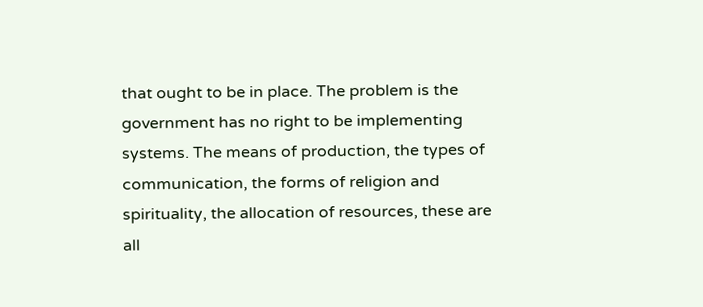that ought to be in place. The problem is the government has no right to be implementing systems. The means of production, the types of communication, the forms of religion and spirituality, the allocation of resources, these are all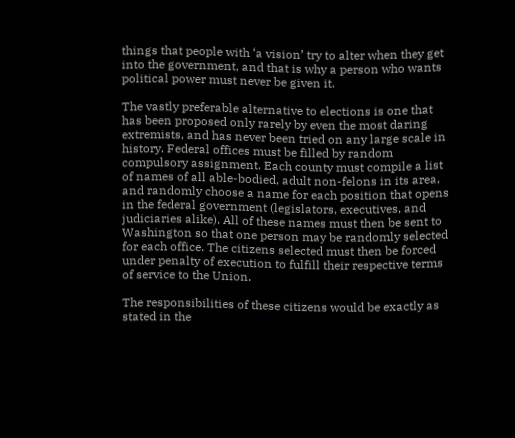things that people with ‘a vision’ try to alter when they get into the government, and that is why a person who wants political power must never be given it.

The vastly preferable alternative to elections is one that has been proposed only rarely by even the most daring extremists, and has never been tried on any large scale in history. Federal offices must be filled by random compulsory assignment. Each county must compile a list of names of all able-bodied, adult non-felons in its area, and randomly choose a name for each position that opens in the federal government (legislators, executives, and judiciaries alike). All of these names must then be sent to Washington so that one person may be randomly selected for each office. The citizens selected must then be forced under penalty of execution to fulfill their respective terms of service to the Union.

The responsibilities of these citizens would be exactly as stated in the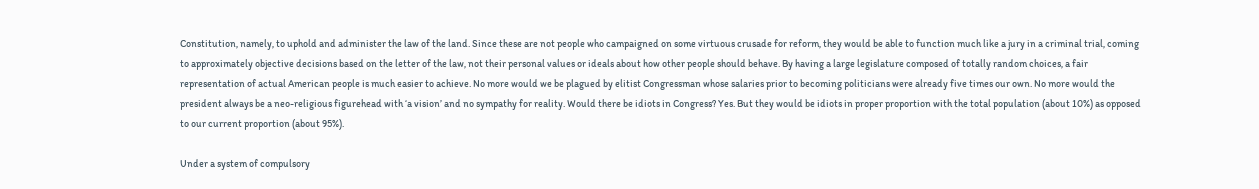Constitution, namely, to uphold and administer the law of the land. Since these are not people who campaigned on some virtuous crusade for reform, they would be able to function much like a jury in a criminal trial, coming to approximately objective decisions based on the letter of the law, not their personal values or ideals about how other people should behave. By having a large legislature composed of totally random choices, a fair representation of actual American people is much easier to achieve. No more would we be plagued by elitist Congressman whose salaries prior to becoming politicians were already five times our own. No more would the president always be a neo-religious figurehead with ‘a vision’ and no sympathy for reality. Would there be idiots in Congress? Yes. But they would be idiots in proper proportion with the total population (about 10%) as opposed to our current proportion (about 95%).

Under a system of compulsory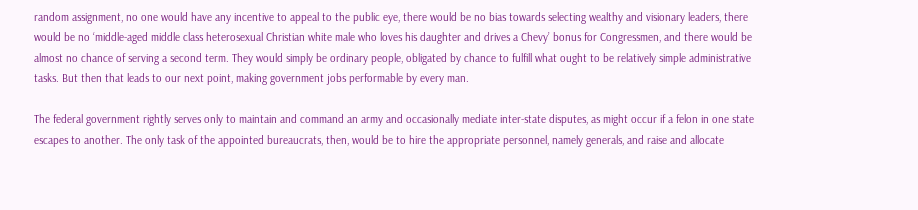random assignment, no one would have any incentive to appeal to the public eye, there would be no bias towards selecting wealthy and visionary leaders, there would be no ‘middle-aged middle class heterosexual Christian white male who loves his daughter and drives a Chevy’ bonus for Congressmen, and there would be almost no chance of serving a second term. They would simply be ordinary people, obligated by chance to fulfill what ought to be relatively simple administrative tasks. But then that leads to our next point, making government jobs performable by every man.

The federal government rightly serves only to maintain and command an army and occasionally mediate inter-state disputes, as might occur if a felon in one state escapes to another. The only task of the appointed bureaucrats, then, would be to hire the appropriate personnel, namely generals, and raise and allocate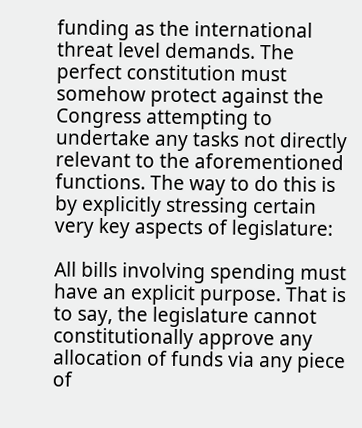funding as the international threat level demands. The perfect constitution must somehow protect against the Congress attempting to undertake any tasks not directly relevant to the aforementioned functions. The way to do this is by explicitly stressing certain very key aspects of legislature:

All bills involving spending must have an explicit purpose. That is to say, the legislature cannot constitutionally approve any allocation of funds via any piece of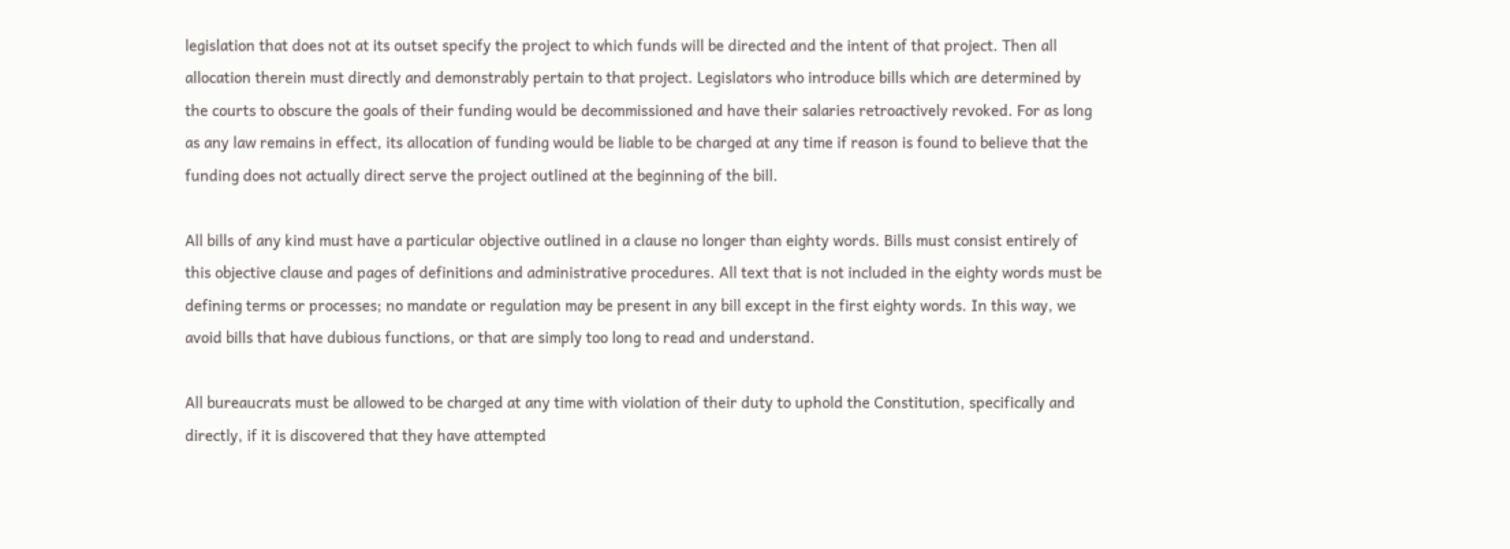legislation that does not at its outset specify the project to which funds will be directed and the intent of that project. Then all allocation therein must directly and demonstrably pertain to that project. Legislators who introduce bills which are determined by the courts to obscure the goals of their funding would be decommissioned and have their salaries retroactively revoked. For as long as any law remains in effect, its allocation of funding would be liable to be charged at any time if reason is found to believe that the funding does not actually direct serve the project outlined at the beginning of the bill.

All bills of any kind must have a particular objective outlined in a clause no longer than eighty words. Bills must consist entirely of this objective clause and pages of definitions and administrative procedures. All text that is not included in the eighty words must be defining terms or processes; no mandate or regulation may be present in any bill except in the first eighty words. In this way, we avoid bills that have dubious functions, or that are simply too long to read and understand.

All bureaucrats must be allowed to be charged at any time with violation of their duty to uphold the Constitution, specifically and directly, if it is discovered that they have attempted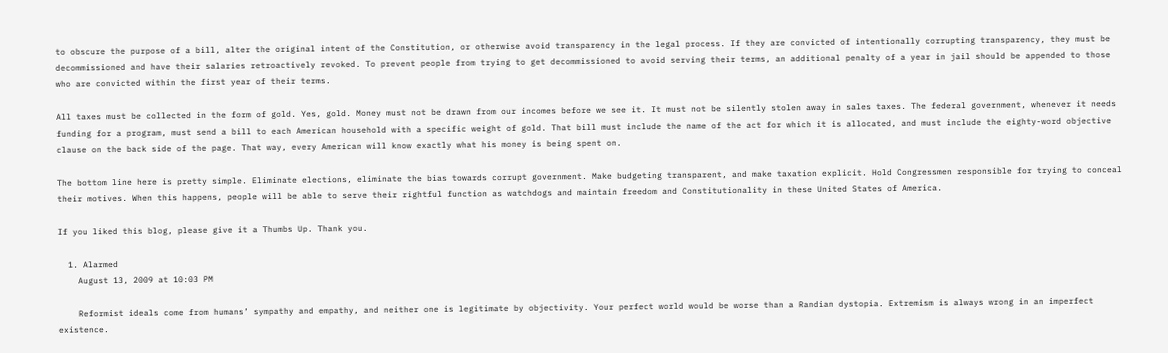to obscure the purpose of a bill, alter the original intent of the Constitution, or otherwise avoid transparency in the legal process. If they are convicted of intentionally corrupting transparency, they must be decommissioned and have their salaries retroactively revoked. To prevent people from trying to get decommissioned to avoid serving their terms, an additional penalty of a year in jail should be appended to those who are convicted within the first year of their terms.

All taxes must be collected in the form of gold. Yes, gold. Money must not be drawn from our incomes before we see it. It must not be silently stolen away in sales taxes. The federal government, whenever it needs funding for a program, must send a bill to each American household with a specific weight of gold. That bill must include the name of the act for which it is allocated, and must include the eighty-word objective clause on the back side of the page. That way, every American will know exactly what his money is being spent on.

The bottom line here is pretty simple. Eliminate elections, eliminate the bias towards corrupt government. Make budgeting transparent, and make taxation explicit. Hold Congressmen responsible for trying to conceal their motives. When this happens, people will be able to serve their rightful function as watchdogs and maintain freedom and Constitutionality in these United States of America.

If you liked this blog, please give it a Thumbs Up. Thank you.

  1. Alarmed
    August 13, 2009 at 10:03 PM

    Reformist ideals come from humans’ sympathy and empathy, and neither one is legitimate by objectivity. Your perfect world would be worse than a Randian dystopia. Extremism is always wrong in an imperfect existence.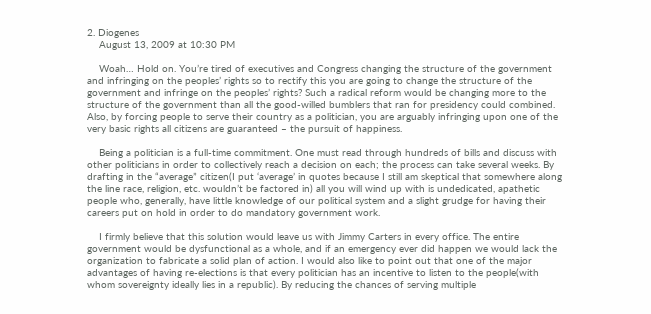2. Diogenes
    August 13, 2009 at 10:30 PM

    Woah… Hold on. You’re tired of executives and Congress changing the structure of the government and infringing on the peoples’ rights so to rectify this you are going to change the structure of the government and infringe on the peoples’ rights? Such a radical reform would be changing more to the structure of the government than all the good-willed bumblers that ran for presidency could combined. Also, by forcing people to serve their country as a politician, you are arguably infringing upon one of the very basic rights all citizens are guaranteed – the pursuit of happiness.

    Being a politician is a full-time commitment. One must read through hundreds of bills and discuss with other politicians in order to collectively reach a decision on each; the process can take several weeks. By drafting in the “average” citizen(I put ‘average’ in quotes because I still am skeptical that somewhere along the line race, religion, etc. wouldn’t be factored in) all you will wind up with is undedicated, apathetic people who, generally, have little knowledge of our political system and a slight grudge for having their careers put on hold in order to do mandatory government work.

    I firmly believe that this solution would leave us with Jimmy Carters in every office. The entire government would be dysfunctional as a whole, and if an emergency ever did happen we would lack the organization to fabricate a solid plan of action. I would also like to point out that one of the major advantages of having re-elections is that every politician has an incentive to listen to the people(with whom sovereignty ideally lies in a republic). By reducing the chances of serving multiple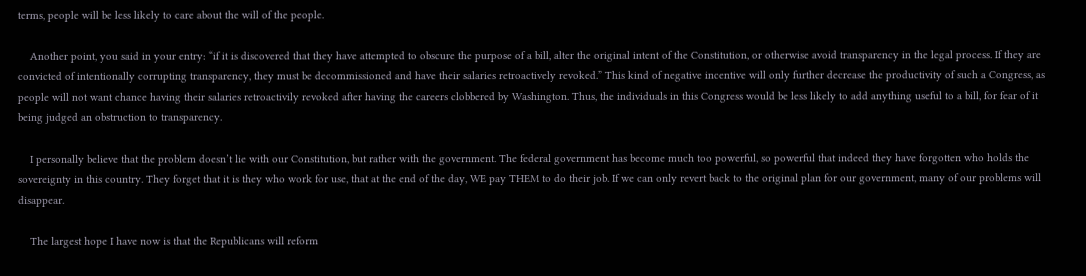terms, people will be less likely to care about the will of the people.

    Another point, you said in your entry: “if it is discovered that they have attempted to obscure the purpose of a bill, alter the original intent of the Constitution, or otherwise avoid transparency in the legal process. If they are convicted of intentionally corrupting transparency, they must be decommissioned and have their salaries retroactively revoked.” This kind of negative incentive will only further decrease the productivity of such a Congress, as people will not want chance having their salaries retroactivily revoked after having the careers clobbered by Washington. Thus, the individuals in this Congress would be less likely to add anything useful to a bill, for fear of it being judged an obstruction to transparency.

    I personally believe that the problem doesn’t lie with our Constitution, but rather with the government. The federal government has become much too powerful, so powerful that indeed they have forgotten who holds the sovereignty in this country. They forget that it is they who work for use, that at the end of the day, WE pay THEM to do their job. If we can only revert back to the original plan for our government, many of our problems will disappear.

    The largest hope I have now is that the Republicans will reform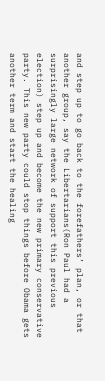and step up to go back to the forefathers’ plan, or that another group, say the Libertarians(Ron Paul had a surprisingly large network of support this previous election) step up and become the new primary conservative party. This new party could stop things before Obama gets another term and start the healing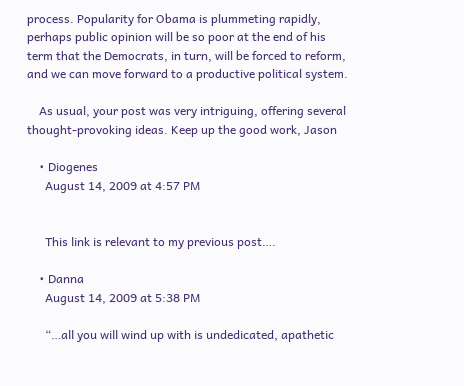process. Popularity for Obama is plummeting rapidly, perhaps public opinion will be so poor at the end of his term that the Democrats, in turn, will be forced to reform, and we can move forward to a productive political system.

    As usual, your post was very intriguing, offering several thought-provoking ideas. Keep up the good work, Jason

    • Diogenes
      August 14, 2009 at 4:57 PM


      This link is relevant to my previous post….

    • Danna
      August 14, 2009 at 5:38 PM

      “…all you will wind up with is undedicated, apathetic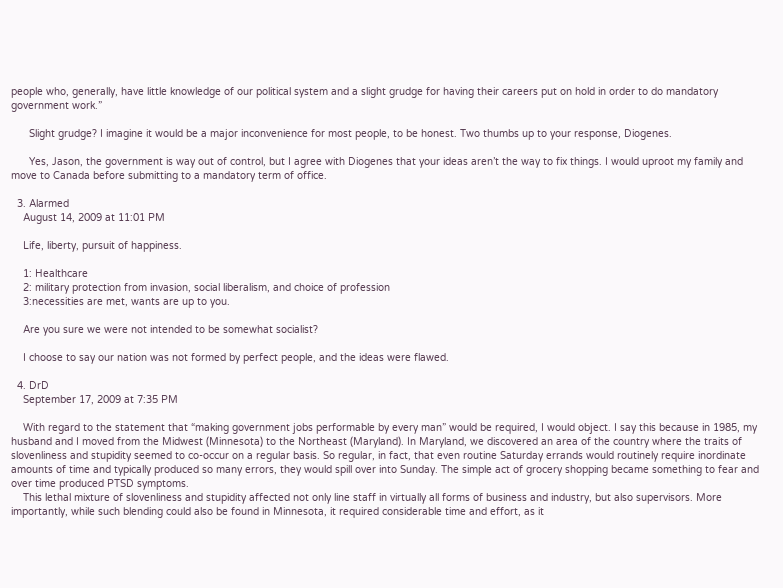people who, generally, have little knowledge of our political system and a slight grudge for having their careers put on hold in order to do mandatory government work.”

      Slight grudge? I imagine it would be a major inconvenience for most people, to be honest. Two thumbs up to your response, Diogenes.

      Yes, Jason, the government is way out of control, but I agree with Diogenes that your ideas aren’t the way to fix things. I would uproot my family and move to Canada before submitting to a mandatory term of office.

  3. Alarmed
    August 14, 2009 at 11:01 PM

    Life, liberty, pursuit of happiness.

    1: Healthcare
    2: military protection from invasion, social liberalism, and choice of profession
    3:necessities are met, wants are up to you.

    Are you sure we were not intended to be somewhat socialist?

    I choose to say our nation was not formed by perfect people, and the ideas were flawed.

  4. DrD
    September 17, 2009 at 7:35 PM

    With regard to the statement that “making government jobs performable by every man” would be required, I would object. I say this because in 1985, my husband and I moved from the Midwest (Minnesota) to the Northeast (Maryland). In Maryland, we discovered an area of the country where the traits of slovenliness and stupidity seemed to co-occur on a regular basis. So regular, in fact, that even routine Saturday errands would routinely require inordinate amounts of time and typically produced so many errors, they would spill over into Sunday. The simple act of grocery shopping became something to fear and over time produced PTSD symptoms.
    This lethal mixture of slovenliness and stupidity affected not only line staff in virtually all forms of business and industry, but also supervisors. More importantly, while such blending could also be found in Minnesota, it required considerable time and effort, as it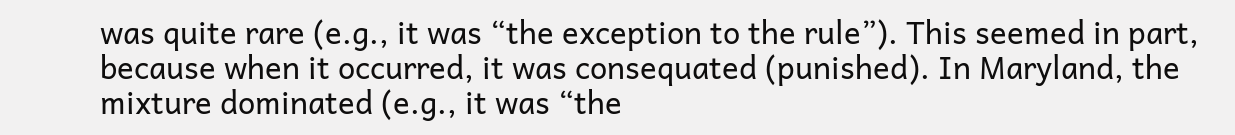was quite rare (e.g., it was “the exception to the rule”). This seemed in part, because when it occurred, it was consequated (punished). In Maryland, the mixture dominated (e.g., it was “the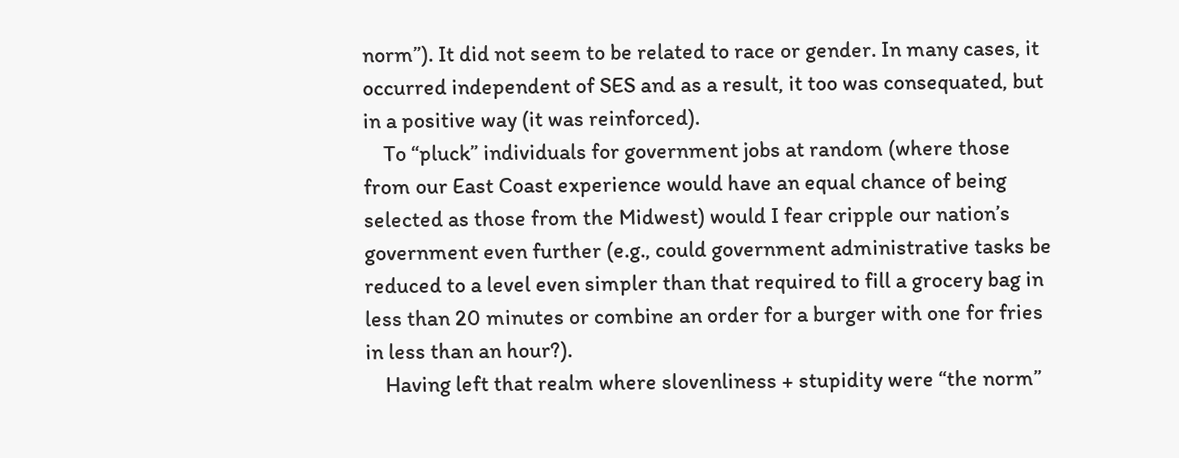norm”). It did not seem to be related to race or gender. In many cases, it occurred independent of SES and as a result, it too was consequated, but in a positive way (it was reinforced).
    To “pluck” individuals for government jobs at random (where those from our East Coast experience would have an equal chance of being selected as those from the Midwest) would I fear cripple our nation’s government even further (e.g., could government administrative tasks be reduced to a level even simpler than that required to fill a grocery bag in less than 20 minutes or combine an order for a burger with one for fries in less than an hour?).
    Having left that realm where slovenliness + stupidity were “the norm”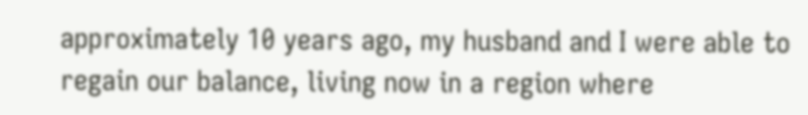approximately 10 years ago, my husband and I were able to regain our balance, living now in a region where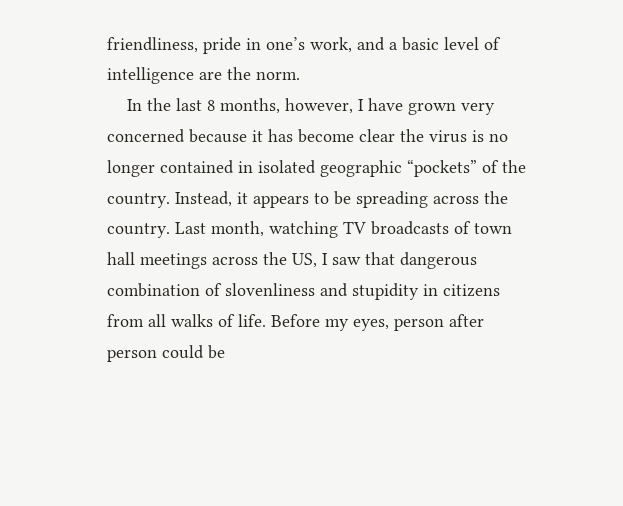friendliness, pride in one’s work, and a basic level of intelligence are the norm.
    In the last 8 months, however, I have grown very concerned because it has become clear the virus is no longer contained in isolated geographic “pockets” of the country. Instead, it appears to be spreading across the country. Last month, watching TV broadcasts of town hall meetings across the US, I saw that dangerous combination of slovenliness and stupidity in citizens from all walks of life. Before my eyes, person after person could be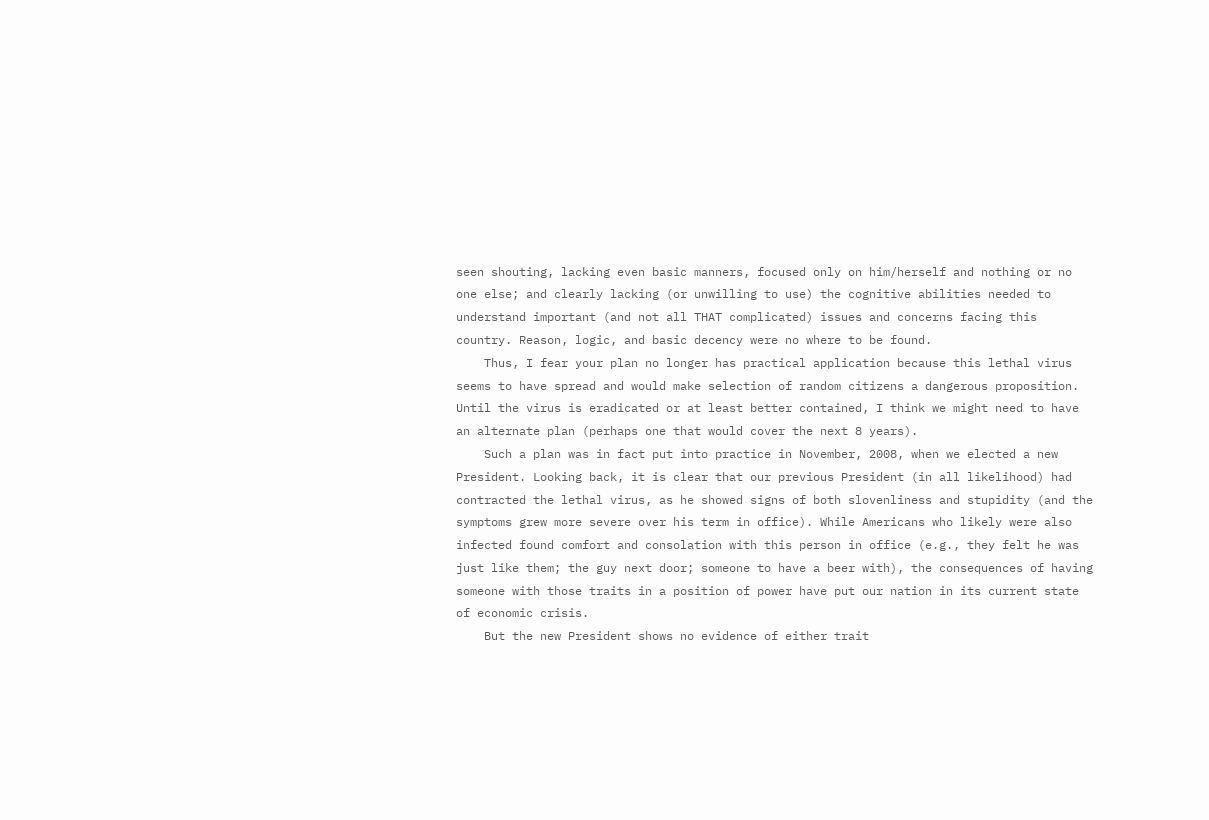seen shouting, lacking even basic manners, focused only on him/herself and nothing or no one else; and clearly lacking (or unwilling to use) the cognitive abilities needed to understand important (and not all THAT complicated) issues and concerns facing this country. Reason, logic, and basic decency were no where to be found.
    Thus, I fear your plan no longer has practical application because this lethal virus seems to have spread and would make selection of random citizens a dangerous proposition. Until the virus is eradicated or at least better contained, I think we might need to have an alternate plan (perhaps one that would cover the next 8 years).
    Such a plan was in fact put into practice in November, 2008, when we elected a new President. Looking back, it is clear that our previous President (in all likelihood) had contracted the lethal virus, as he showed signs of both slovenliness and stupidity (and the symptoms grew more severe over his term in office). While Americans who likely were also infected found comfort and consolation with this person in office (e.g., they felt he was just like them; the guy next door; someone to have a beer with), the consequences of having someone with those traits in a position of power have put our nation in its current state of economic crisis.
    But the new President shows no evidence of either trait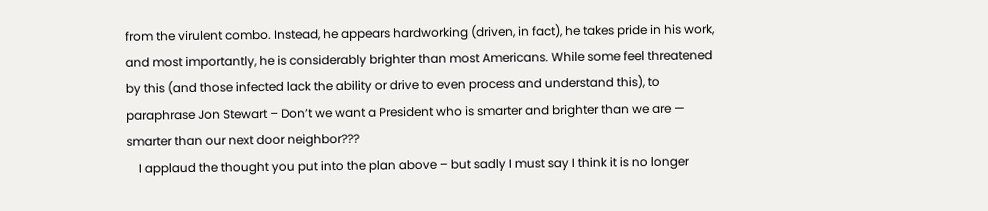from the virulent combo. Instead, he appears hardworking (driven, in fact), he takes pride in his work, and most importantly, he is considerably brighter than most Americans. While some feel threatened by this (and those infected lack the ability or drive to even process and understand this), to paraphrase Jon Stewart – Don’t we want a President who is smarter and brighter than we are — smarter than our next door neighbor???
    I applaud the thought you put into the plan above – but sadly I must say I think it is no longer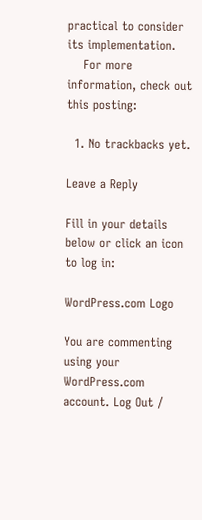practical to consider its implementation.
    For more information, check out this posting:

  1. No trackbacks yet.

Leave a Reply

Fill in your details below or click an icon to log in:

WordPress.com Logo

You are commenting using your WordPress.com account. Log Out /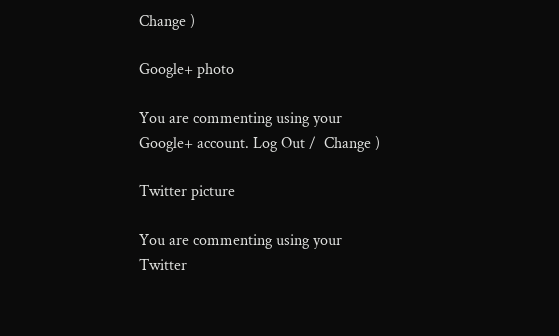Change )

Google+ photo

You are commenting using your Google+ account. Log Out /  Change )

Twitter picture

You are commenting using your Twitter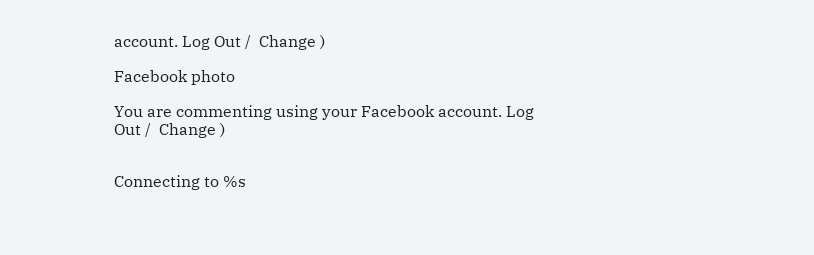account. Log Out /  Change )

Facebook photo

You are commenting using your Facebook account. Log Out /  Change )


Connecting to %s